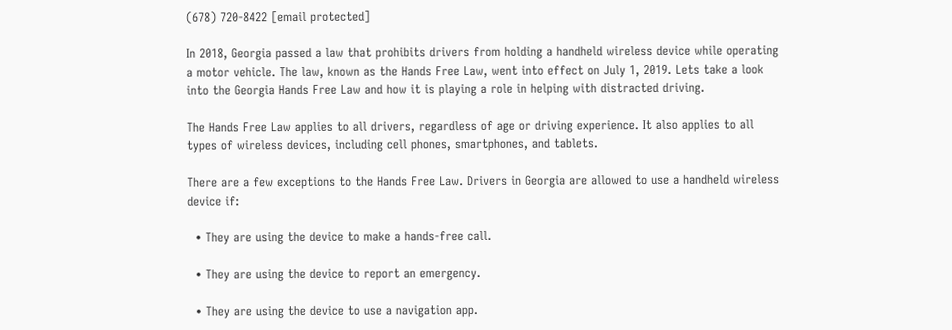(678) 720-8422 [email protected]

In 2018, Georgia passed a law that prohibits drivers from holding a handheld wireless device while operating a motor vehicle. The law, known as the Hands Free Law, went into effect on July 1, 2019. Lets take a look into the Georgia Hands Free Law and how it is playing a role in helping with distracted driving.

The Hands Free Law applies to all drivers, regardless of age or driving experience. It also applies to all types of wireless devices, including cell phones, smartphones, and tablets.

There are a few exceptions to the Hands Free Law. Drivers in Georgia are allowed to use a handheld wireless device if:

  • They are using the device to make a hands-free call.

  • They are using the device to report an emergency.

  • They are using the device to use a navigation app.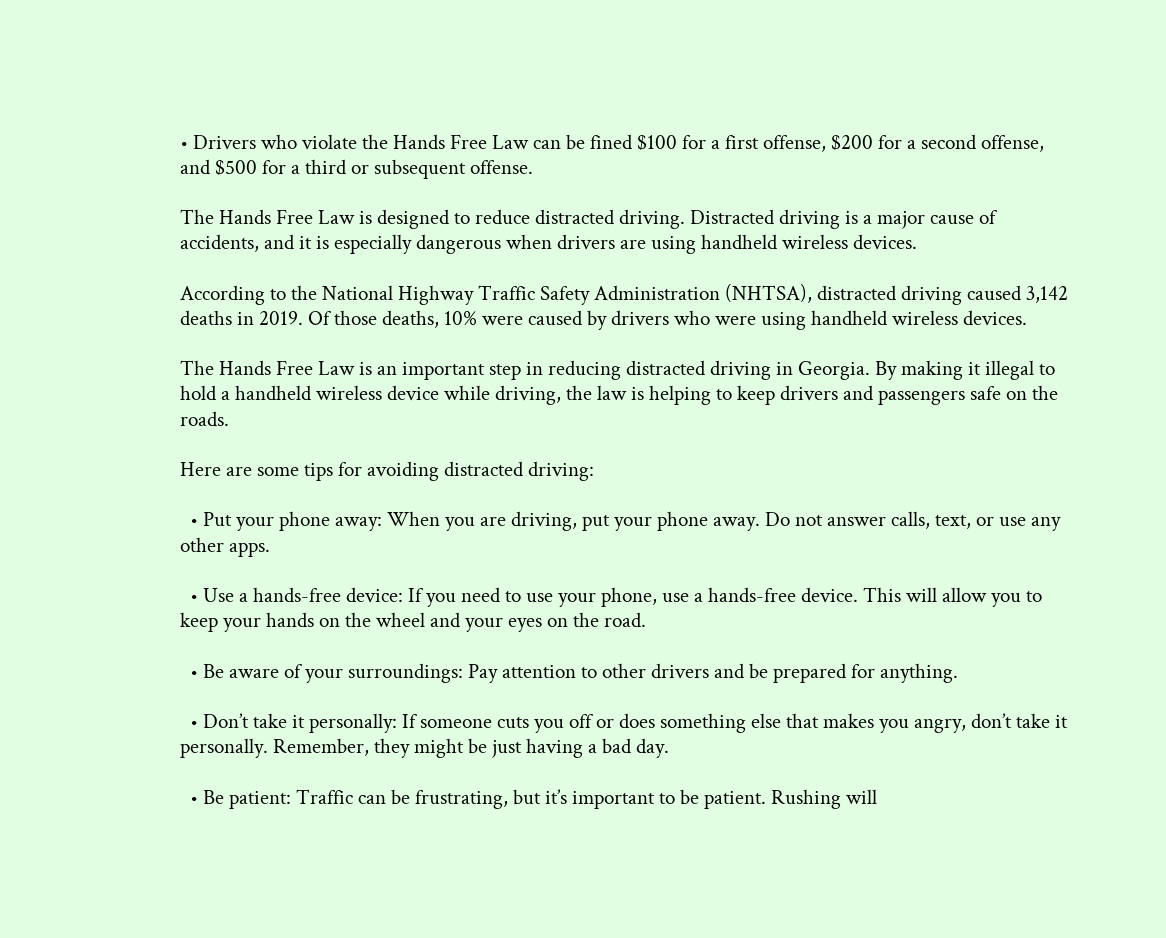• Drivers who violate the Hands Free Law can be fined $100 for a first offense, $200 for a second offense, and $500 for a third or subsequent offense.

The Hands Free Law is designed to reduce distracted driving. Distracted driving is a major cause of accidents, and it is especially dangerous when drivers are using handheld wireless devices.

According to the National Highway Traffic Safety Administration (NHTSA), distracted driving caused 3,142 deaths in 2019. Of those deaths, 10% were caused by drivers who were using handheld wireless devices.

The Hands Free Law is an important step in reducing distracted driving in Georgia. By making it illegal to hold a handheld wireless device while driving, the law is helping to keep drivers and passengers safe on the roads.

Here are some tips for avoiding distracted driving:

  • Put your phone away: When you are driving, put your phone away. Do not answer calls, text, or use any other apps.

  • Use a hands-free device: If you need to use your phone, use a hands-free device. This will allow you to keep your hands on the wheel and your eyes on the road.

  • Be aware of your surroundings: Pay attention to other drivers and be prepared for anything.

  • Don’t take it personally: If someone cuts you off or does something else that makes you angry, don’t take it personally. Remember, they might be just having a bad day.

  • Be patient: Traffic can be frustrating, but it’s important to be patient. Rushing will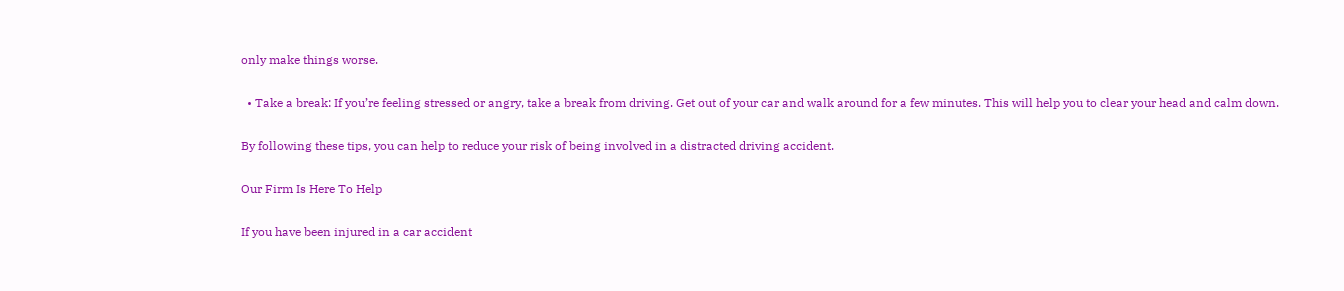only make things worse.

  • Take a break: If you’re feeling stressed or angry, take a break from driving. Get out of your car and walk around for a few minutes. This will help you to clear your head and calm down.

By following these tips, you can help to reduce your risk of being involved in a distracted driving accident.

Our Firm Is Here To Help

If you have been injured in a car accident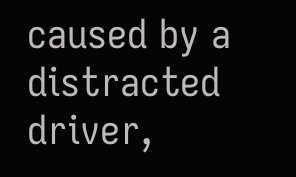caused by a distracted driver,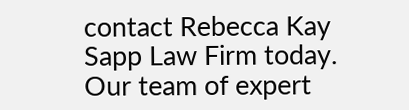contact Rebecca Kay Sapp Law Firm today. Our team of expert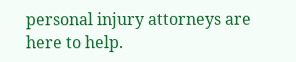personal injury attorneys are here to help.